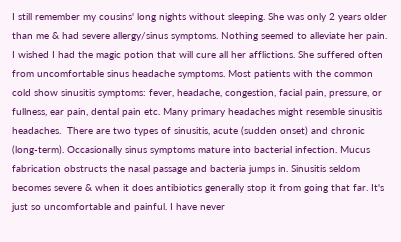I still remember my cousins' long nights without sleeping. She was only 2 years older than me & had severe allergy/sinus symptoms. Nothing seemed to alleviate her pain. I wished I had the magic potion that will cure all her afflictions. She suffered often from uncomfortable sinus headache symptoms. Most patients with the common cold show sinusitis symptoms: fever, headache, congestion, facial pain, pressure, or fullness, ear pain, dental pain etc. Many primary headaches might resemble sinusitis headaches.  There are two types of sinusitis, acute (sudden onset) and chronic (long-term). Occasionally sinus symptoms mature into bacterial infection. Mucus fabrication obstructs the nasal passage and bacteria jumps in. Sinusitis seldom becomes severe & when it does antibiotics generally stop it from going that far. It's just so uncomfortable and painful. I have never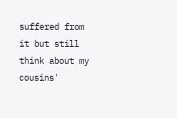suffered from it but still think about my cousins'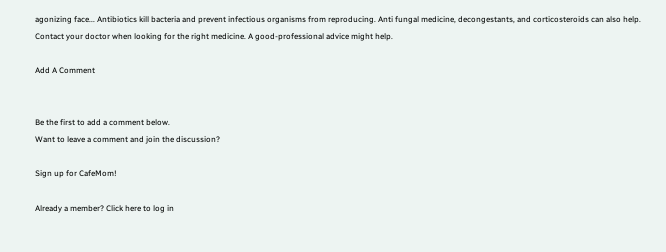agonizing face... Antibiotics kill bacteria and prevent infectious organisms from reproducing. Anti fungal medicine, decongestants, and corticosteroids can also help. Contact your doctor when looking for the right medicine. A good-professional advice might help.

Add A Comment


Be the first to add a comment below.
Want to leave a comment and join the discussion?

Sign up for CafeMom!

Already a member? Click here to log in